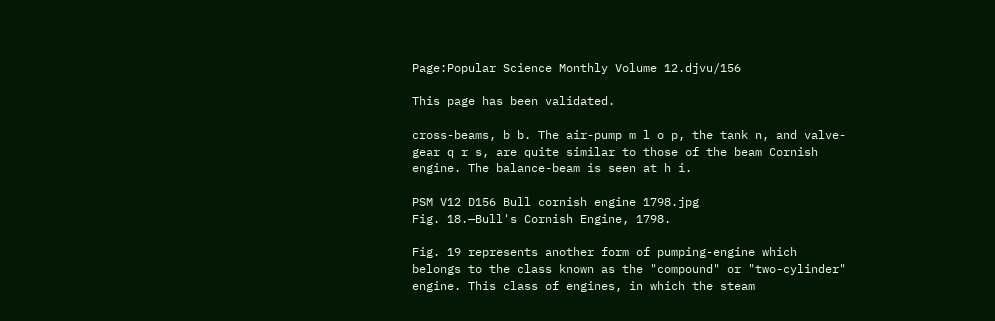Page:Popular Science Monthly Volume 12.djvu/156

This page has been validated.

cross-beams, b b. The air-pump m l o p, the tank n, and valve-gear q r s, are quite similar to those of the beam Cornish engine. The balance-beam is seen at h i.

PSM V12 D156 Bull cornish engine 1798.jpg
Fig. 18.—Bull's Cornish Engine, 1798.

Fig. 19 represents another form of pumping-engine which belongs to the class known as the "compound" or "two-cylinder" engine. This class of engines, in which the steam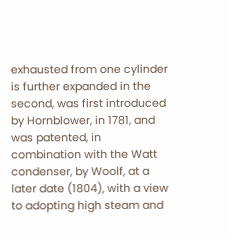exhausted from one cylinder is further expanded in the second, was first introduced by Hornblower, in 1781, and was patented, in combination with the Watt condenser, by Woolf, at a later date (1804), with a view to adopting high steam and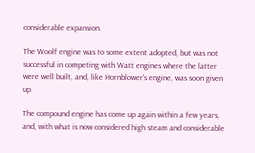considerable expansion.

The Woolf engine was to some extent adopted, but was not successful in competing with Watt engines where the latter were well built, and, like Hornblower's engine, was soon given up.

The compound engine has come up again within a few years, and, with what is now considered high steam and considerable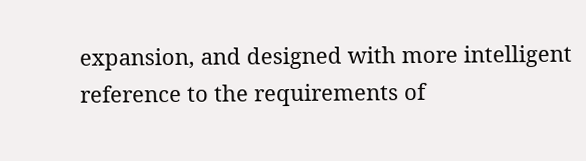expansion, and designed with more intelligent reference to the requirements of